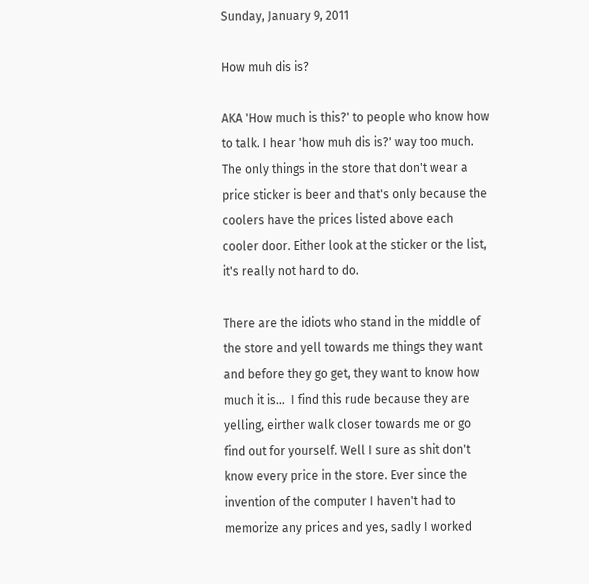Sunday, January 9, 2011

How muh dis is?

AKA 'How much is this?' to people who know how to talk. I hear 'how muh dis is?' way too much. The only things in the store that don't wear a price sticker is beer and that's only because the coolers have the prices listed above each cooler door. Either look at the sticker or the list, it's really not hard to do.

There are the idiots who stand in the middle of the store and yell towards me things they want and before they go get, they want to know how much it is...  I find this rude because they are yelling, eirther walk closer towards me or go find out for yourself. Well I sure as shit don't know every price in the store. Ever since the invention of the computer I haven't had to memorize any prices and yes, sadly I worked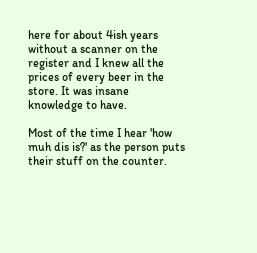here for about 4ish years without a scanner on the register and I knew all the prices of every beer in the store. It was insane knowledge to have.

Most of the time I hear 'how muh dis is?' as the person puts their stuff on the counter.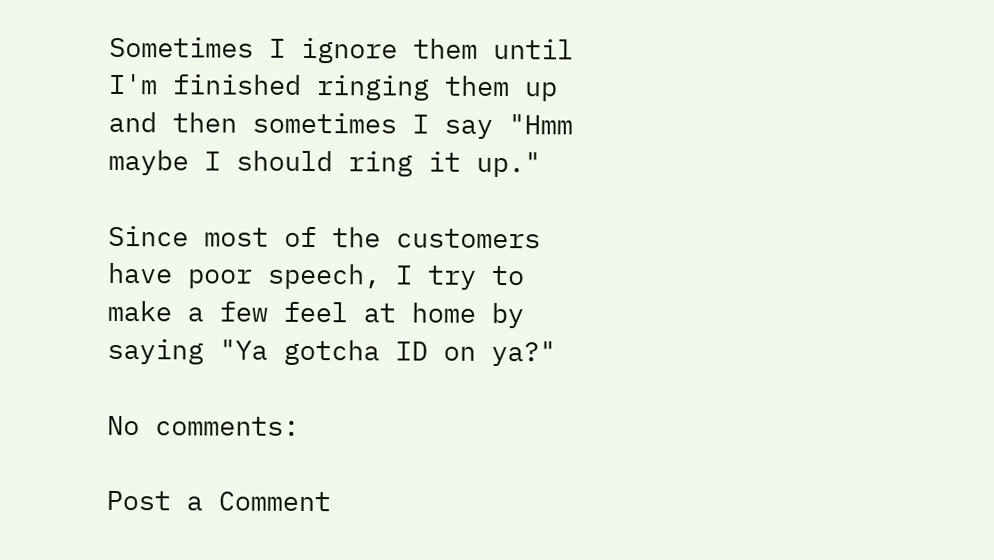Sometimes I ignore them until I'm finished ringing them up and then sometimes I say "Hmm maybe I should ring it up."

Since most of the customers have poor speech, I try to make a few feel at home by saying "Ya gotcha ID on ya?"

No comments:

Post a Comment